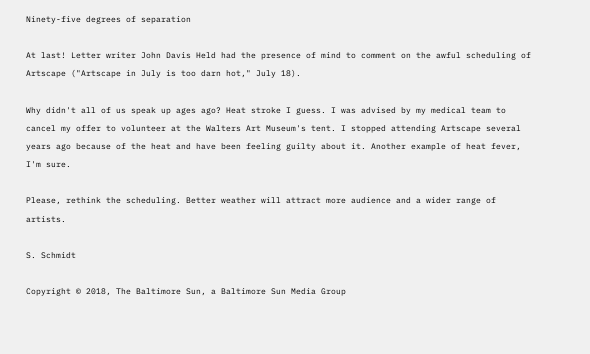Ninety-five degrees of separation

At last! Letter writer John Davis Held had the presence of mind to comment on the awful scheduling of Artscape ("Artscape in July is too darn hot," July 18).

Why didn't all of us speak up ages ago? Heat stroke I guess. I was advised by my medical team to cancel my offer to volunteer at the Walters Art Museum's tent. I stopped attending Artscape several years ago because of the heat and have been feeling guilty about it. Another example of heat fever, I'm sure.

Please, rethink the scheduling. Better weather will attract more audience and a wider range of artists.

S. Schmidt

Copyright © 2018, The Baltimore Sun, a Baltimore Sun Media Group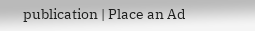publication | Place an Ad